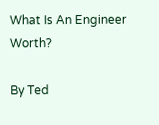What Is An Engineer Worth?

By Ted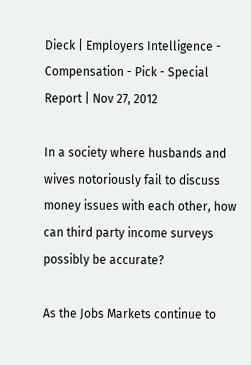Dieck | Employers Intelligence - Compensation - Pick - Special Report | Nov 27, 2012

In a society where husbands and wives notoriously fail to discuss money issues with each other, how can third party income surveys possibly be accurate?

As the Jobs Markets continue to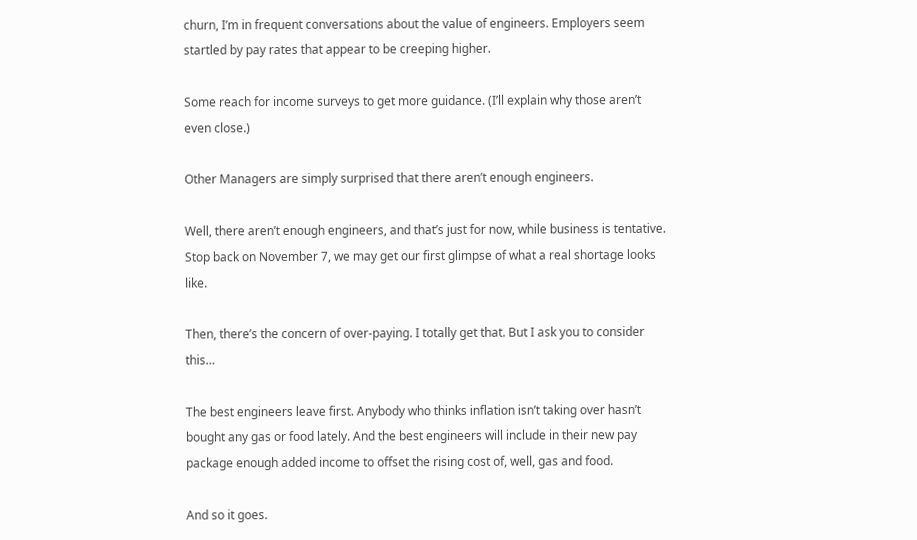churn, I’m in frequent conversations about the value of engineers. Employers seem startled by pay rates that appear to be creeping higher.

Some reach for income surveys to get more guidance. (I’ll explain why those aren’t even close.)

Other Managers are simply surprised that there aren’t enough engineers.

Well, there aren’t enough engineers, and that’s just for now, while business is tentative. Stop back on November 7, we may get our first glimpse of what a real shortage looks like.

Then, there’s the concern of over-paying. I totally get that. But I ask you to consider this…

The best engineers leave first. Anybody who thinks inflation isn’t taking over hasn’t bought any gas or food lately. And the best engineers will include in their new pay package enough added income to offset the rising cost of, well, gas and food.

And so it goes.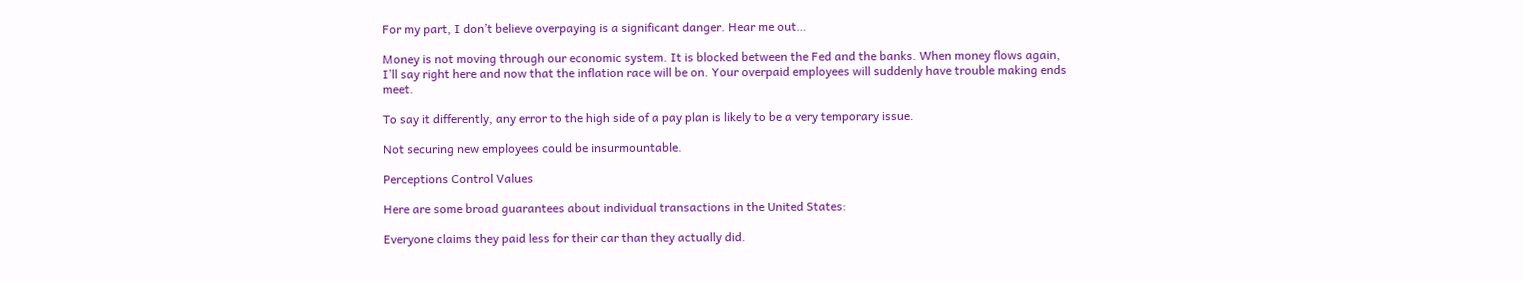For my part, I don’t believe overpaying is a significant danger. Hear me out…

Money is not moving through our economic system. It is blocked between the Fed and the banks. When money flows again, I’ll say right here and now that the inflation race will be on. Your overpaid employees will suddenly have trouble making ends meet.

To say it differently, any error to the high side of a pay plan is likely to be a very temporary issue.

Not securing new employees could be insurmountable.

Perceptions Control Values

Here are some broad guarantees about individual transactions in the United States:

Everyone claims they paid less for their car than they actually did.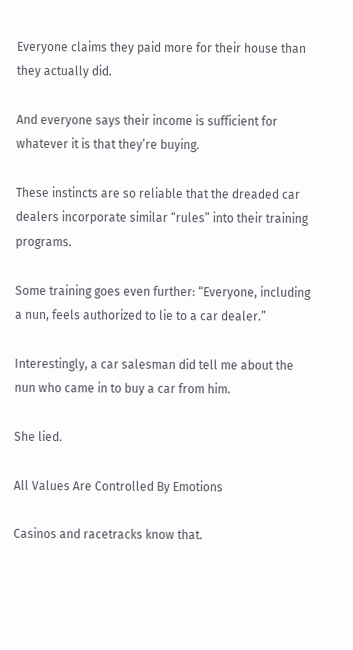Everyone claims they paid more for their house than they actually did.

And everyone says their income is sufficient for whatever it is that they’re buying.

These instincts are so reliable that the dreaded car dealers incorporate similar “rules” into their training programs.

Some training goes even further: “Everyone, including a nun, feels authorized to lie to a car dealer.”

Interestingly, a car salesman did tell me about the nun who came in to buy a car from him.

She lied.

All Values Are Controlled By Emotions

Casinos and racetracks know that.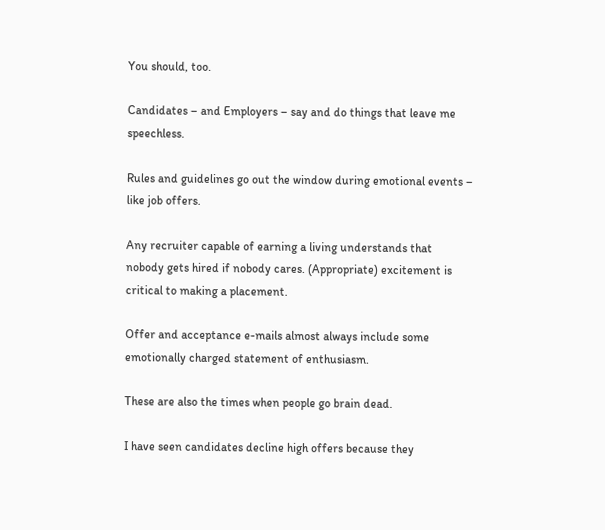You should, too.

Candidates – and Employers – say and do things that leave me speechless.

Rules and guidelines go out the window during emotional events – like job offers.

Any recruiter capable of earning a living understands that nobody gets hired if nobody cares. (Appropriate) excitement is critical to making a placement.

Offer and acceptance e-mails almost always include some emotionally charged statement of enthusiasm.

These are also the times when people go brain dead.

I have seen candidates decline high offers because they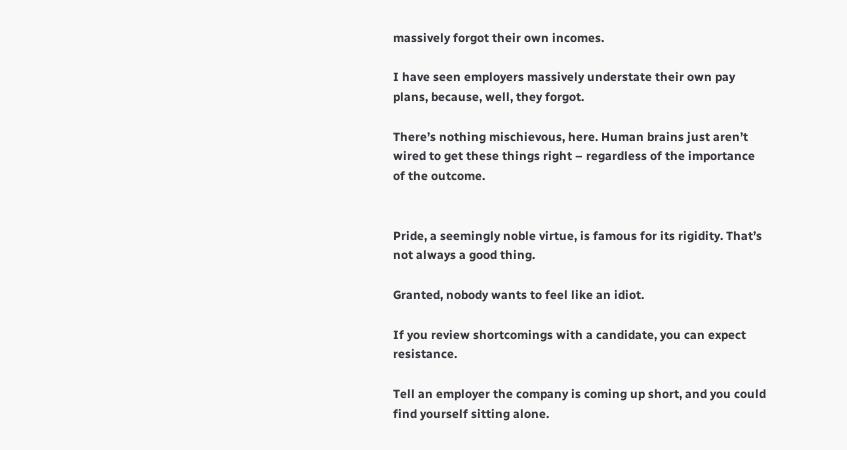massively forgot their own incomes.

I have seen employers massively understate their own pay plans, because, well, they forgot.

There’s nothing mischievous, here. Human brains just aren’t wired to get these things right – regardless of the importance of the outcome.


Pride, a seemingly noble virtue, is famous for its rigidity. That’s not always a good thing.

Granted, nobody wants to feel like an idiot.

If you review shortcomings with a candidate, you can expect resistance.

Tell an employer the company is coming up short, and you could find yourself sitting alone.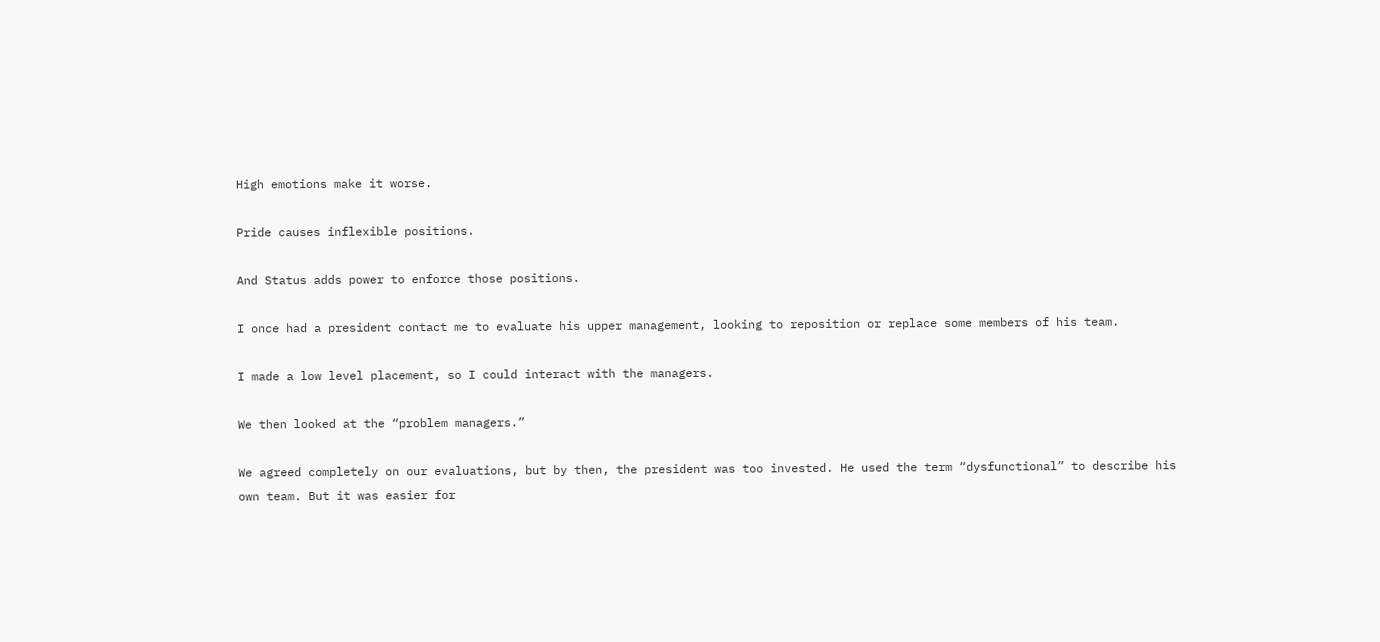High emotions make it worse.

Pride causes inflexible positions.

And Status adds power to enforce those positions.

I once had a president contact me to evaluate his upper management, looking to reposition or replace some members of his team.

I made a low level placement, so I could interact with the managers.

We then looked at the “problem managers.”

We agreed completely on our evaluations, but by then, the president was too invested. He used the term “dysfunctional” to describe his own team. But it was easier for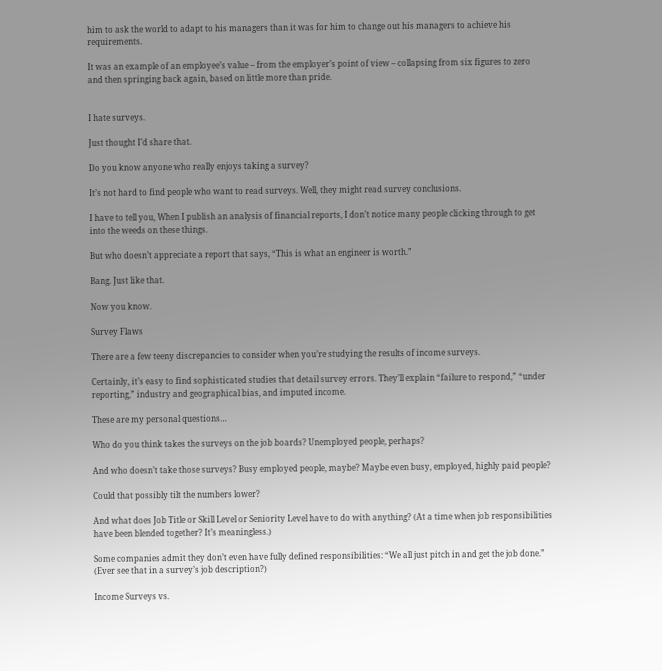him to ask the world to adapt to his managers than it was for him to change out his managers to achieve his requirements.

It was an example of an employee’s value – from the employer’s point of view – collapsing from six figures to zero and then springing back again, based on little more than pride.


I hate surveys.

Just thought I’d share that.

Do you know anyone who really enjoys taking a survey?

It’s not hard to find people who want to read surveys. Well, they might read survey conclusions.

I have to tell you, When I publish an analysis of financial reports, I don’t notice many people clicking through to get into the weeds on these things.

But who doesn’t appreciate a report that says, “This is what an engineer is worth.”

Bang. Just like that.

Now you know.

Survey Flaws

There are a few teeny discrepancies to consider when you’re studying the results of income surveys.

Certainly, it’s easy to find sophisticated studies that detail survey errors. They’ll explain “failure to respond,” “under reporting,” industry and geographical bias, and imputed income.

These are my personal questions…

Who do you think takes the surveys on the job boards? Unemployed people, perhaps?

And who doesn’t take those surveys? Busy employed people, maybe? Maybe even busy, employed, highly paid people?

Could that possibly tilt the numbers lower?

And what does Job Title or Skill Level or Seniority Level have to do with anything? (At a time when job responsibilities have been blended together? It’s meaningless.)

Some companies admit they don’t even have fully defined responsibilities: “We all just pitch in and get the job done.” (Ever see that in a survey’s job description?)

Income Surveys vs.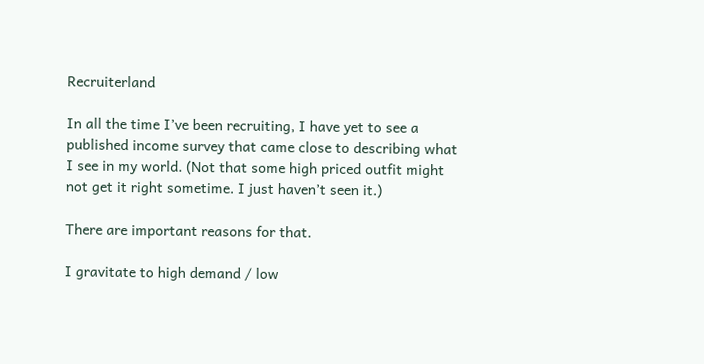Recruiterland

In all the time I’ve been recruiting, I have yet to see a published income survey that came close to describing what I see in my world. (Not that some high priced outfit might not get it right sometime. I just haven’t seen it.)

There are important reasons for that.

I gravitate to high demand / low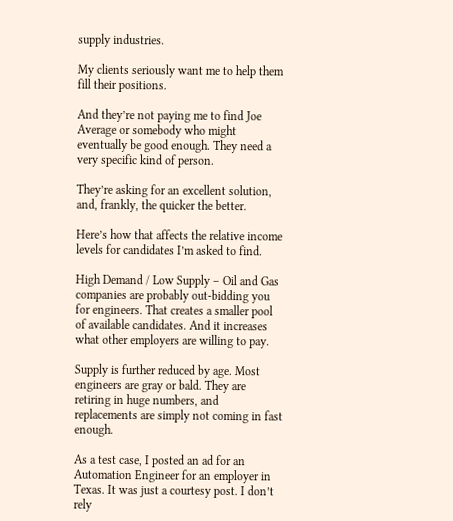supply industries.

My clients seriously want me to help them fill their positions.

And they’re not paying me to find Joe Average or somebody who might eventually be good enough. They need a very specific kind of person.

They’re asking for an excellent solution, and, frankly, the quicker the better.

Here’s how that affects the relative income levels for candidates I’m asked to find.

High Demand / Low Supply – Oil and Gas companies are probably out-bidding you for engineers. That creates a smaller pool of available candidates. And it increases what other employers are willing to pay.

Supply is further reduced by age. Most engineers are gray or bald. They are retiring in huge numbers, and replacements are simply not coming in fast enough.

As a test case, I posted an ad for an Automation Engineer for an employer in Texas. It was just a courtesy post. I don’t rely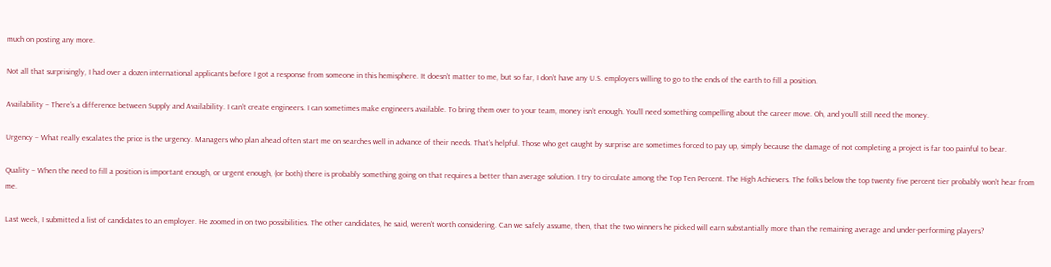much on posting any more.

Not all that surprisingly, I had over a dozen international applicants before I got a response from someone in this hemisphere. It doesn’t matter to me, but so far, I don’t have any U.S. employers willing to go to the ends of the earth to fill a position.

Availability – There’s a difference between Supply and Availability. I can’t create engineers. I can sometimes make engineers available. To bring them over to your team, money isn’t enough. You’ll need something compelling about the career move. Oh, and you’ll still need the money.

Urgency – What really escalates the price is the urgency. Managers who plan ahead often start me on searches well in advance of their needs. That’s helpful. Those who get caught by surprise are sometimes forced to pay up, simply because the damage of not completing a project is far too painful to bear.

Quality – When the need to fill a position is important enough, or urgent enough, (or both) there is probably something going on that requires a better than average solution. I try to circulate among the Top Ten Percent. The High Achievers. The folks below the top twenty five percent tier probably won’t hear from me.

Last week, I submitted a list of candidates to an employer. He zoomed in on two possibilities. The other candidates, he said, weren’t worth considering. Can we safely assume, then, that the two winners he picked will earn substantially more than the remaining average and under-performing players?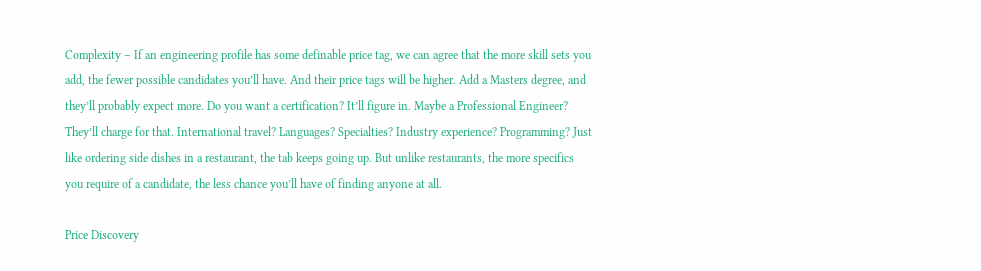Complexity – If an engineering profile has some definable price tag, we can agree that the more skill sets you add, the fewer possible candidates you’ll have. And their price tags will be higher. Add a Masters degree, and they’ll probably expect more. Do you want a certification? It’ll figure in. Maybe a Professional Engineer? They’ll charge for that. International travel? Languages? Specialties? Industry experience? Programming? Just like ordering side dishes in a restaurant, the tab keeps going up. But unlike restaurants, the more specifics you require of a candidate, the less chance you’ll have of finding anyone at all.

Price Discovery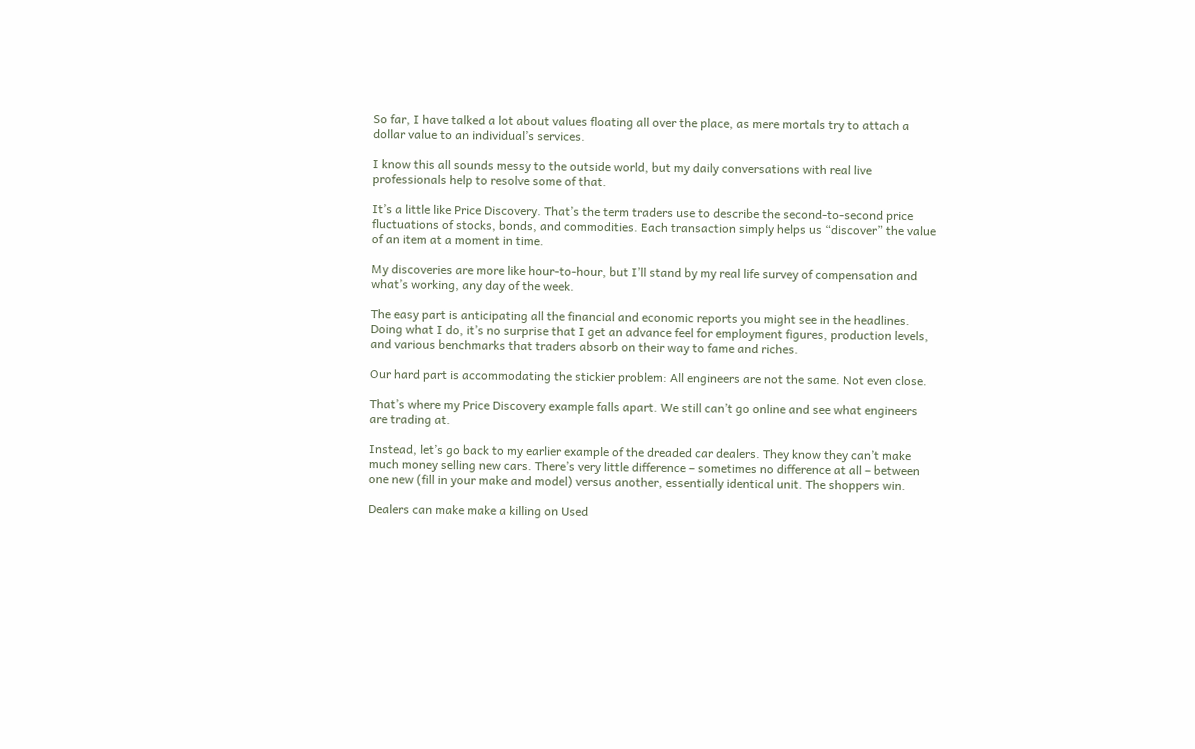So far, I have talked a lot about values floating all over the place, as mere mortals try to attach a dollar value to an individual’s services.

I know this all sounds messy to the outside world, but my daily conversations with real live professionals help to resolve some of that.

It’s a little like Price Discovery. That’s the term traders use to describe the second-to-second price fluctuations of stocks, bonds, and commodities. Each transaction simply helps us “discover” the value of an item at a moment in time.

My discoveries are more like hour-to-hour, but I’ll stand by my real life survey of compensation and what’s working, any day of the week.

The easy part is anticipating all the financial and economic reports you might see in the headlines. Doing what I do, it’s no surprise that I get an advance feel for employment figures, production levels, and various benchmarks that traders absorb on their way to fame and riches.

Our hard part is accommodating the stickier problem: All engineers are not the same. Not even close.

That’s where my Price Discovery example falls apart. We still can’t go online and see what engineers are trading at.

Instead, let’s go back to my earlier example of the dreaded car dealers. They know they can’t make much money selling new cars. There’s very little difference – sometimes no difference at all – between one new (fill in your make and model) versus another, essentially identical unit. The shoppers win.

Dealers can make make a killing on Used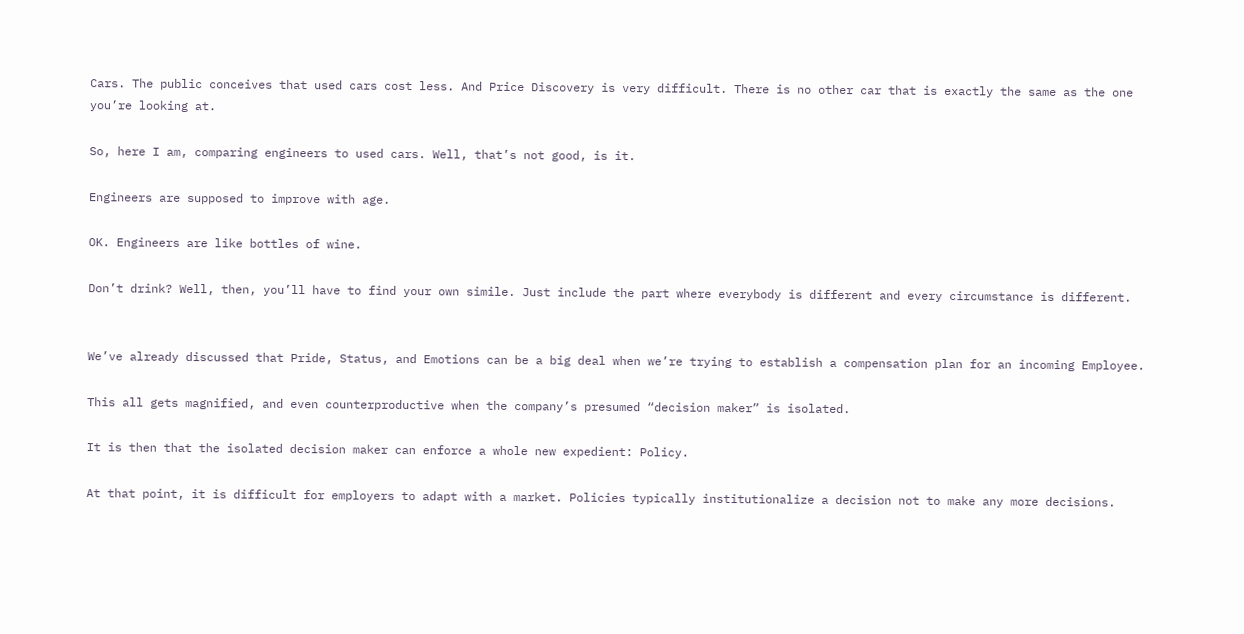Cars. The public conceives that used cars cost less. And Price Discovery is very difficult. There is no other car that is exactly the same as the one you’re looking at.

So, here I am, comparing engineers to used cars. Well, that’s not good, is it.

Engineers are supposed to improve with age.

OK. Engineers are like bottles of wine.

Don’t drink? Well, then, you’ll have to find your own simile. Just include the part where everybody is different and every circumstance is different.


We’ve already discussed that Pride, Status, and Emotions can be a big deal when we’re trying to establish a compensation plan for an incoming Employee.

This all gets magnified, and even counterproductive when the company’s presumed “decision maker” is isolated.

It is then that the isolated decision maker can enforce a whole new expedient: Policy.

At that point, it is difficult for employers to adapt with a market. Policies typically institutionalize a decision not to make any more decisions.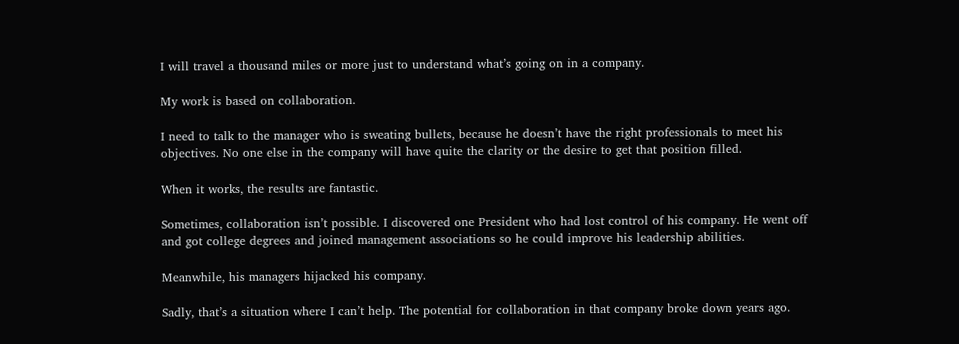I will travel a thousand miles or more just to understand what’s going on in a company.

My work is based on collaboration.

I need to talk to the manager who is sweating bullets, because he doesn’t have the right professionals to meet his objectives. No one else in the company will have quite the clarity or the desire to get that position filled.

When it works, the results are fantastic.

Sometimes, collaboration isn’t possible. I discovered one President who had lost control of his company. He went off and got college degrees and joined management associations so he could improve his leadership abilities.

Meanwhile, his managers hijacked his company.

Sadly, that’s a situation where I can’t help. The potential for collaboration in that company broke down years ago.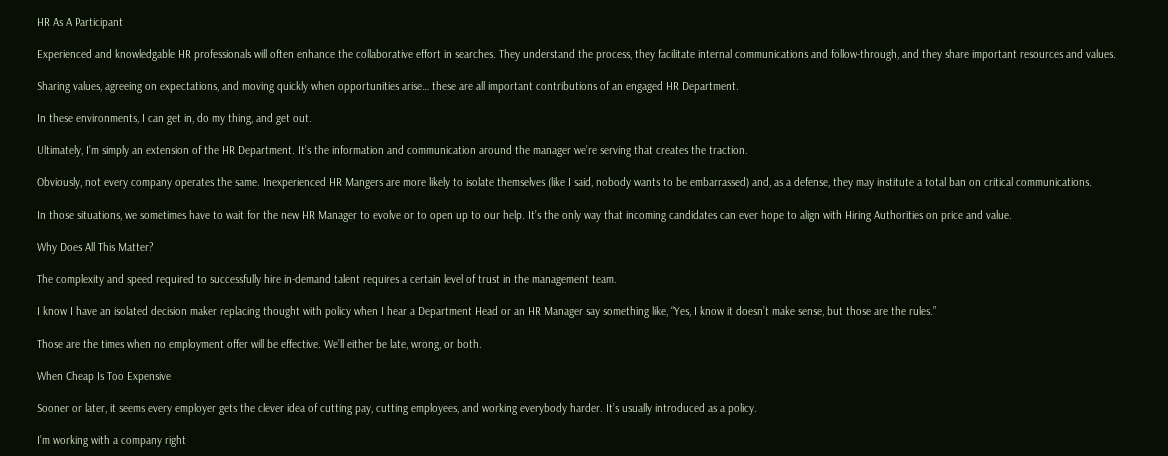HR As A Participant

Experienced and knowledgable HR professionals will often enhance the collaborative effort in searches. They understand the process, they facilitate internal communications and follow-through, and they share important resources and values.

Sharing values, agreeing on expectations, and moving quickly when opportunities arise… these are all important contributions of an engaged HR Department.

In these environments, I can get in, do my thing, and get out.

Ultimately, I’m simply an extension of the HR Department. It’s the information and communication around the manager we’re serving that creates the traction.

Obviously, not every company operates the same. Inexperienced HR Mangers are more likely to isolate themselves (like I said, nobody wants to be embarrassed) and, as a defense, they may institute a total ban on critical communications.

In those situations, we sometimes have to wait for the new HR Manager to evolve or to open up to our help. It’s the only way that incoming candidates can ever hope to align with Hiring Authorities on price and value.

Why Does All This Matter?

The complexity and speed required to successfully hire in-demand talent requires a certain level of trust in the management team.

I know I have an isolated decision maker replacing thought with policy when I hear a Department Head or an HR Manager say something like, “Yes, I know it doesn’t make sense, but those are the rules.”

Those are the times when no employment offer will be effective. We’ll either be late, wrong, or both.

When Cheap Is Too Expensive

Sooner or later, it seems every employer gets the clever idea of cutting pay, cutting employees, and working everybody harder. It’s usually introduced as a policy.

I’m working with a company right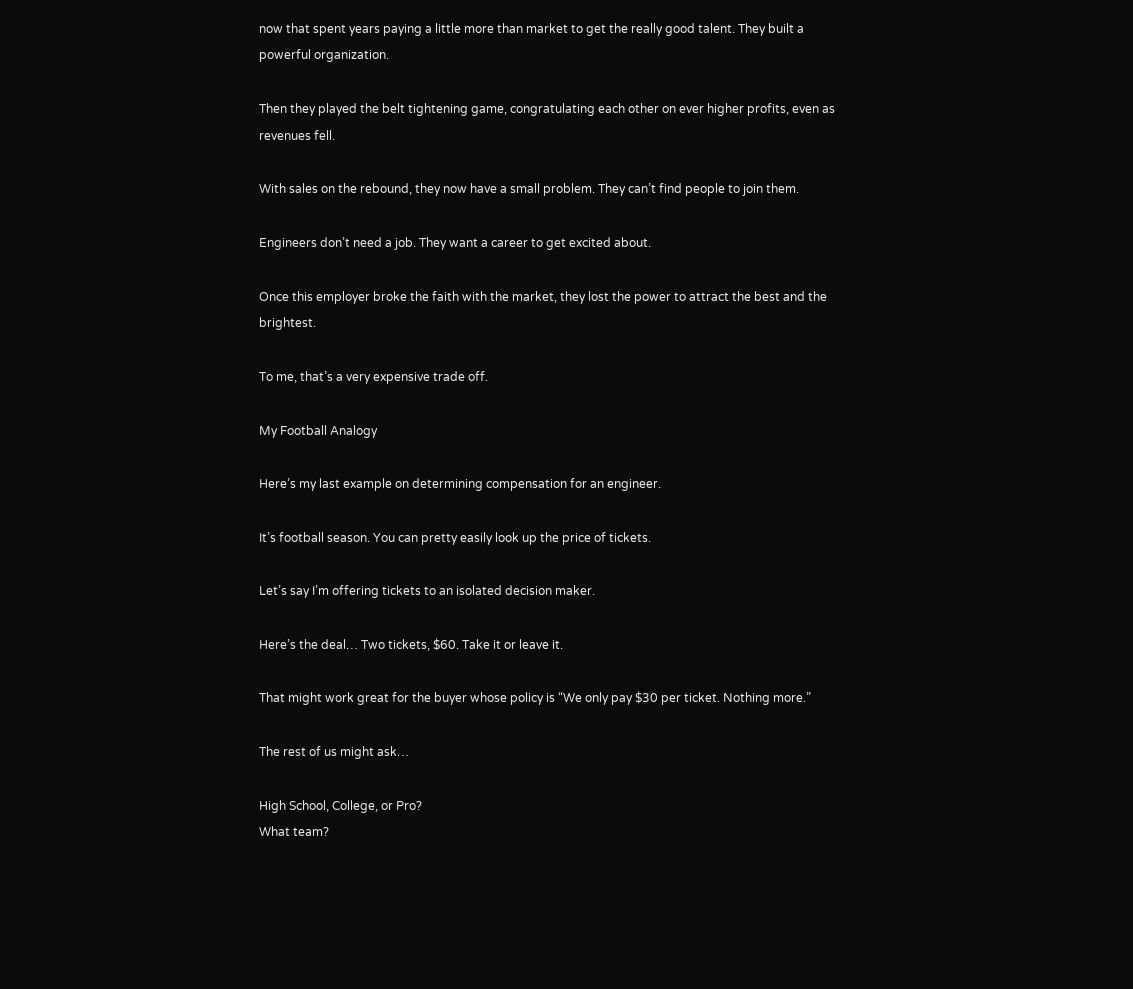now that spent years paying a little more than market to get the really good talent. They built a powerful organization.

Then they played the belt tightening game, congratulating each other on ever higher profits, even as revenues fell.

With sales on the rebound, they now have a small problem. They can’t find people to join them.

Engineers don’t need a job. They want a career to get excited about.

Once this employer broke the faith with the market, they lost the power to attract the best and the brightest.

To me, that’s a very expensive trade off.

My Football Analogy

Here’s my last example on determining compensation for an engineer.

It’s football season. You can pretty easily look up the price of tickets.

Let’s say I’m offering tickets to an isolated decision maker.

Here’s the deal… Two tickets, $60. Take it or leave it.

That might work great for the buyer whose policy is “We only pay $30 per ticket. Nothing more.”

The rest of us might ask…

High School, College, or Pro?
What team?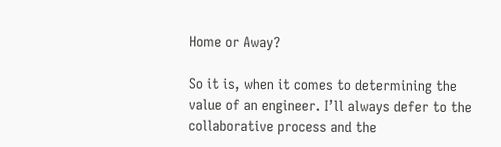Home or Away?

So it is, when it comes to determining the value of an engineer. I’ll always defer to the collaborative process and the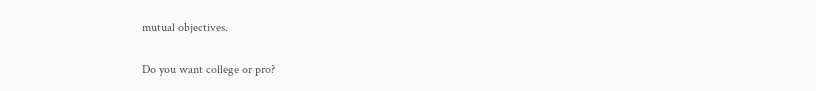mutual objectives.

Do you want college or pro?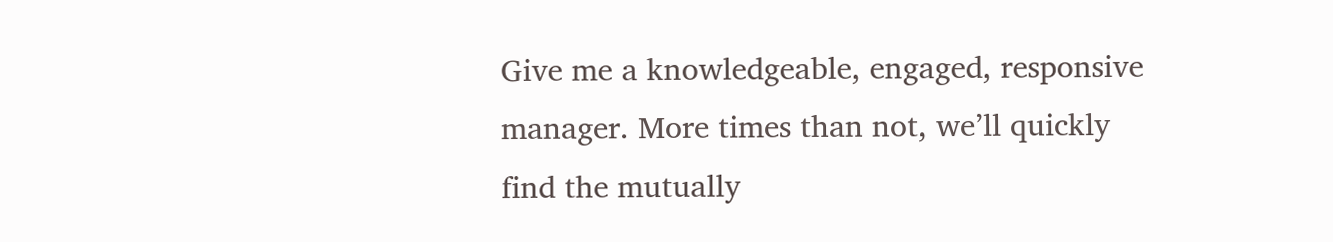Give me a knowledgeable, engaged, responsive manager. More times than not, we’ll quickly find the mutually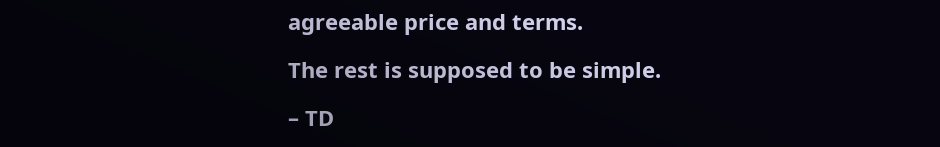agreeable price and terms.

The rest is supposed to be simple.

– TD